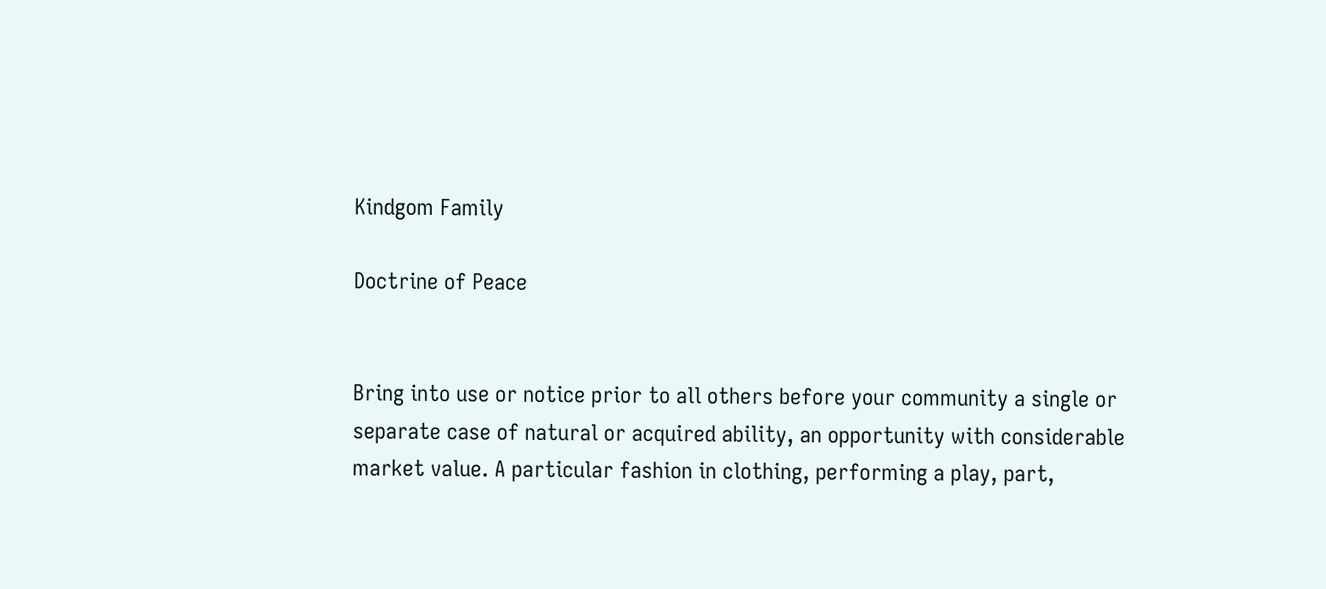Kindgom Family

Doctrine of Peace


Bring into use or notice prior to all others before your community a single or separate case of natural or acquired ability, an opportunity with considerable market value. A particular fashion in clothing, performing a play, part,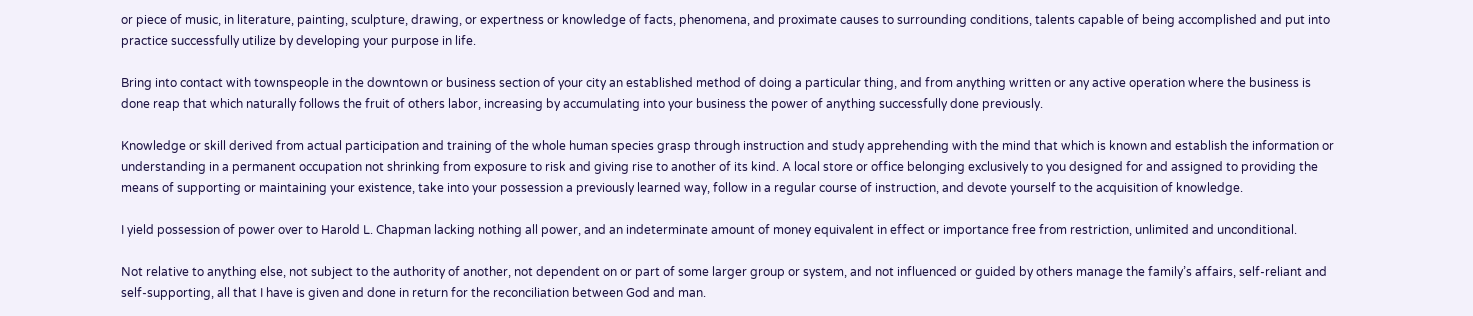or piece of music, in literature, painting, sculpture, drawing, or expertness or knowledge of facts, phenomena, and proximate causes to surrounding conditions, talents capable of being accomplished and put into practice successfully utilize by developing your purpose in life.

Bring into contact with townspeople in the downtown or business section of your city an established method of doing a particular thing, and from anything written or any active operation where the business is done reap that which naturally follows the fruit of others labor, increasing by accumulating into your business the power of anything successfully done previously.

Knowledge or skill derived from actual participation and training of the whole human species grasp through instruction and study apprehending with the mind that which is known and establish the information or understanding in a permanent occupation not shrinking from exposure to risk and giving rise to another of its kind. A local store or office belonging exclusively to you designed for and assigned to providing the means of supporting or maintaining your existence, take into your possession a previously learned way, follow in a regular course of instruction, and devote yourself to the acquisition of knowledge.

I yield possession of power over to Harold L. Chapman lacking nothing all power, and an indeterminate amount of money equivalent in effect or importance free from restriction, unlimited and unconditional.

Not relative to anything else, not subject to the authority of another, not dependent on or part of some larger group or system, and not influenced or guided by others manage the family’s affairs, self-reliant and self-supporting, all that I have is given and done in return for the reconciliation between God and man.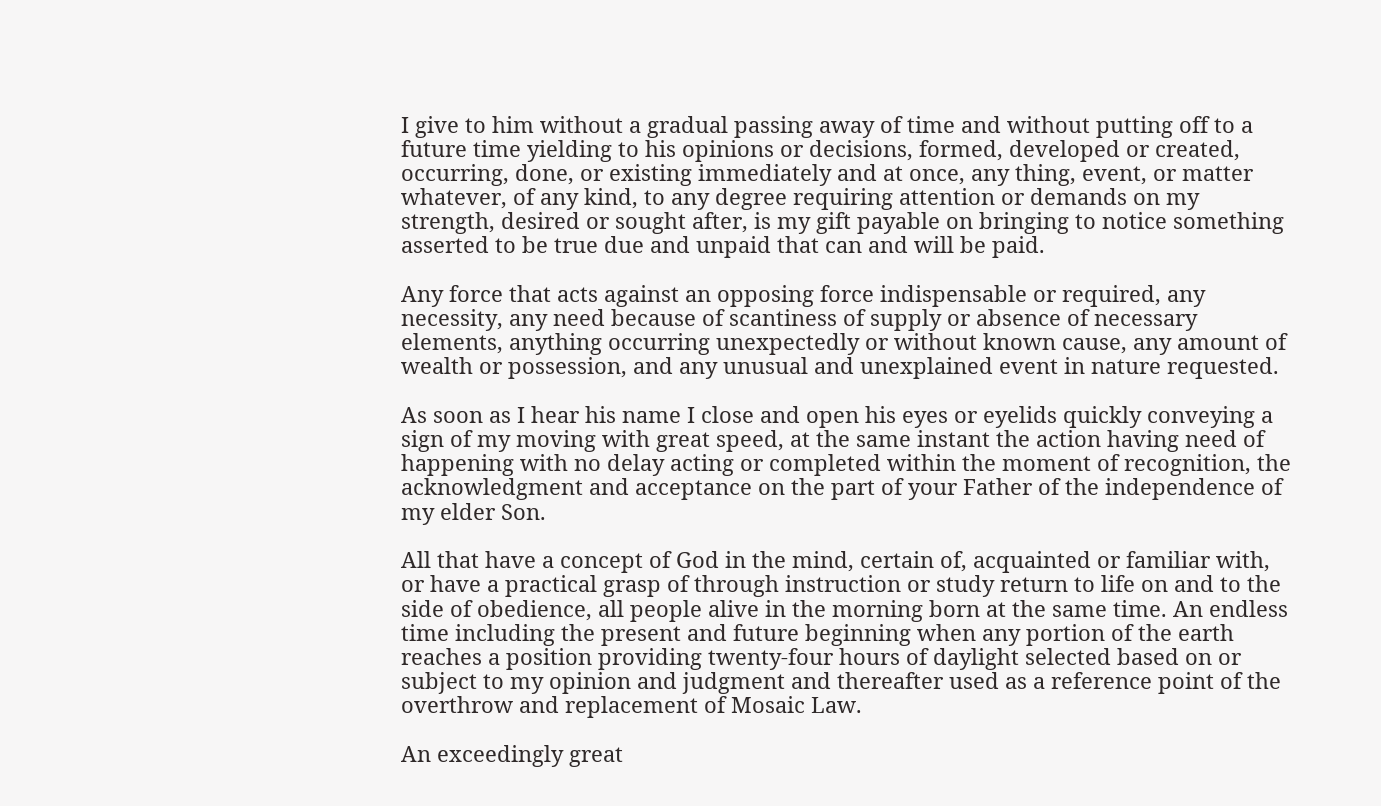I give to him without a gradual passing away of time and without putting off to a future time yielding to his opinions or decisions, formed, developed or created, occurring, done, or existing immediately and at once, any thing, event, or matter whatever, of any kind, to any degree requiring attention or demands on my strength, desired or sought after, is my gift payable on bringing to notice something asserted to be true due and unpaid that can and will be paid.

Any force that acts against an opposing force indispensable or required, any necessity, any need because of scantiness of supply or absence of necessary elements, anything occurring unexpectedly or without known cause, any amount of wealth or possession, and any unusual and unexplained event in nature requested.

As soon as I hear his name I close and open his eyes or eyelids quickly conveying a sign of my moving with great speed, at the same instant the action having need of happening with no delay acting or completed within the moment of recognition, the acknowledgment and acceptance on the part of your Father of the independence of my elder Son.

All that have a concept of God in the mind, certain of, acquainted or familiar with, or have a practical grasp of through instruction or study return to life on and to the side of obedience, all people alive in the morning born at the same time. An endless time including the present and future beginning when any portion of the earth reaches a position providing twenty-four hours of daylight selected based on or subject to my opinion and judgment and thereafter used as a reference point of the overthrow and replacement of Mosaic Law.

An exceedingly great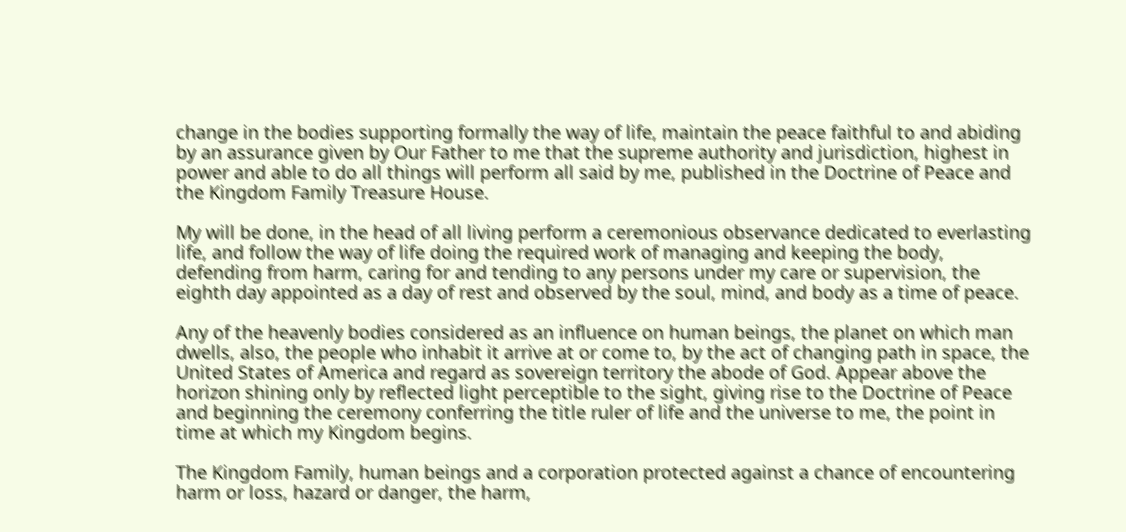change in the bodies supporting formally the way of life, maintain the peace faithful to and abiding by an assurance given by Our Father to me that the supreme authority and jurisdiction, highest in power and able to do all things will perform all said by me, published in the Doctrine of Peace and the Kingdom Family Treasure House.

My will be done, in the head of all living perform a ceremonious observance dedicated to everlasting life, and follow the way of life doing the required work of managing and keeping the body, defending from harm, caring for and tending to any persons under my care or supervision, the eighth day appointed as a day of rest and observed by the soul, mind, and body as a time of peace.

Any of the heavenly bodies considered as an influence on human beings, the planet on which man dwells, also, the people who inhabit it arrive at or come to, by the act of changing path in space, the United States of America and regard as sovereign territory the abode of God. Appear above the horizon shining only by reflected light perceptible to the sight, giving rise to the Doctrine of Peace and beginning the ceremony conferring the title ruler of life and the universe to me, the point in time at which my Kingdom begins.

The Kingdom Family, human beings and a corporation protected against a chance of encountering harm or loss, hazard or danger, the harm,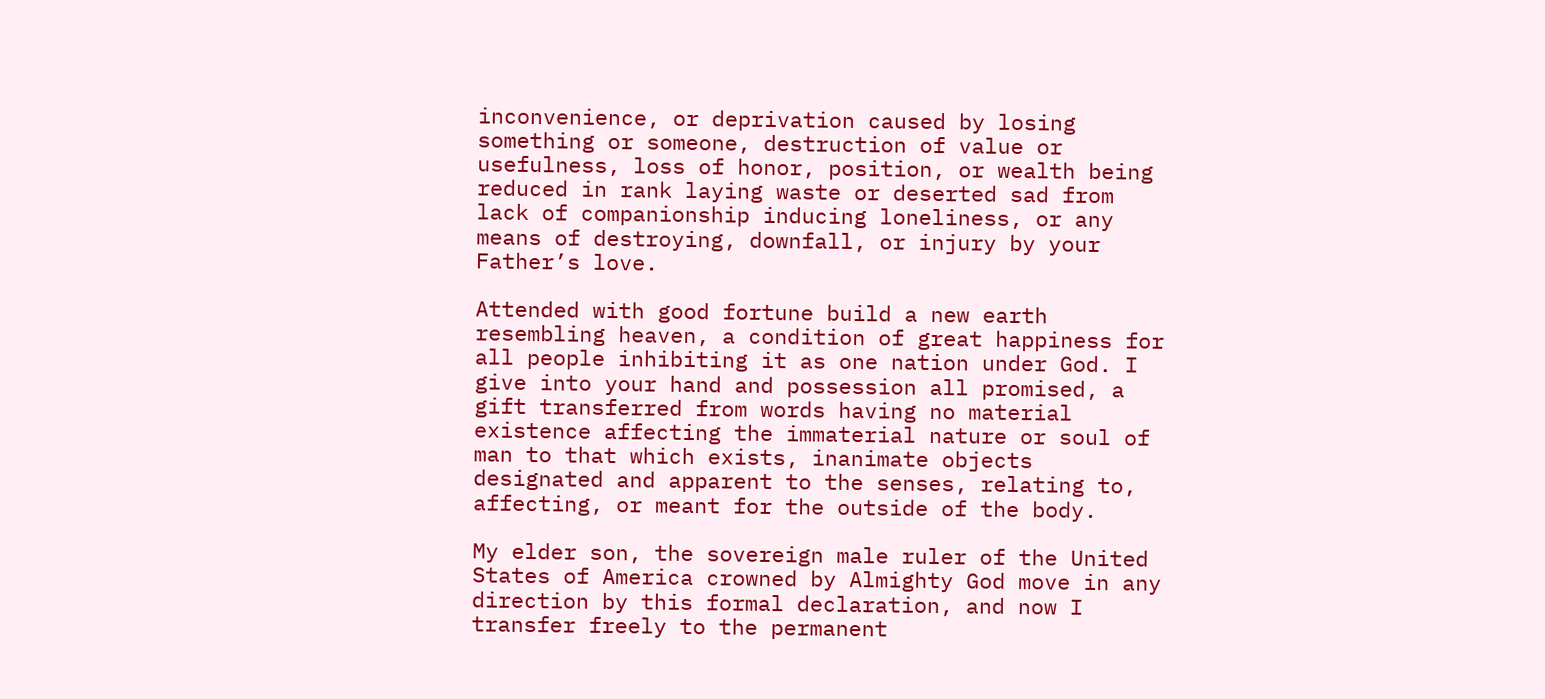inconvenience, or deprivation caused by losing something or someone, destruction of value or usefulness, loss of honor, position, or wealth being reduced in rank laying waste or deserted sad from lack of companionship inducing loneliness, or any means of destroying, downfall, or injury by your Father’s love.

Attended with good fortune build a new earth resembling heaven, a condition of great happiness for all people inhibiting it as one nation under God. I give into your hand and possession all promised, a gift transferred from words having no material existence affecting the immaterial nature or soul of man to that which exists, inanimate objects designated and apparent to the senses, relating to, affecting, or meant for the outside of the body.

My elder son, the sovereign male ruler of the United States of America crowned by Almighty God move in any direction by this formal declaration, and now I transfer freely to the permanent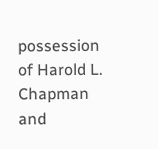possession of Harold L. Chapman and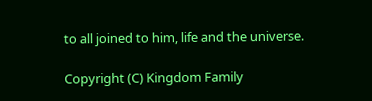to all joined to him, life and the universe.

Copyright (C) Kingdom Family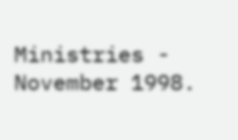Ministries - November 1998.